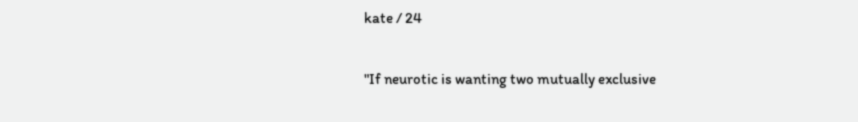kate / 24

"If neurotic is wanting two mutually exclusive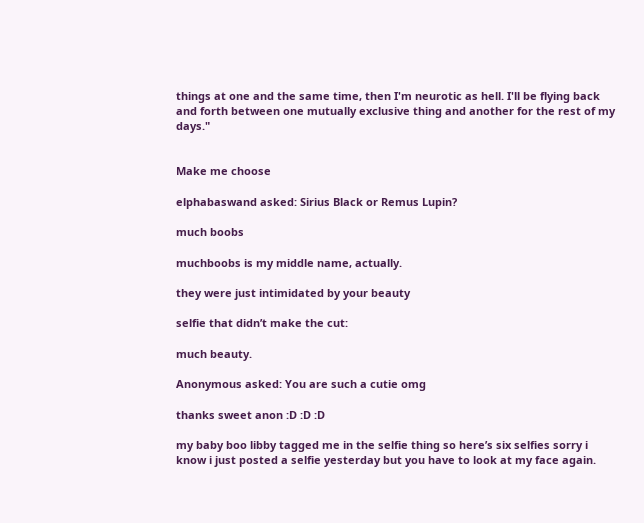things at one and the same time, then I'm neurotic as hell. I'll be flying back and forth between one mutually exclusive thing and another for the rest of my days."


Make me choose

elphabaswand asked: Sirius Black or Remus Lupin?

much boobs

muchboobs is my middle name, actually.

they were just intimidated by your beauty

selfie that didn’t make the cut:

much beauty.

Anonymous asked: You are such a cutie omg

thanks sweet anon :D :D :D

my baby boo libby tagged me in the selfie thing so here’s six selfies sorry i know i just posted a selfie yesterday but you have to look at my face again.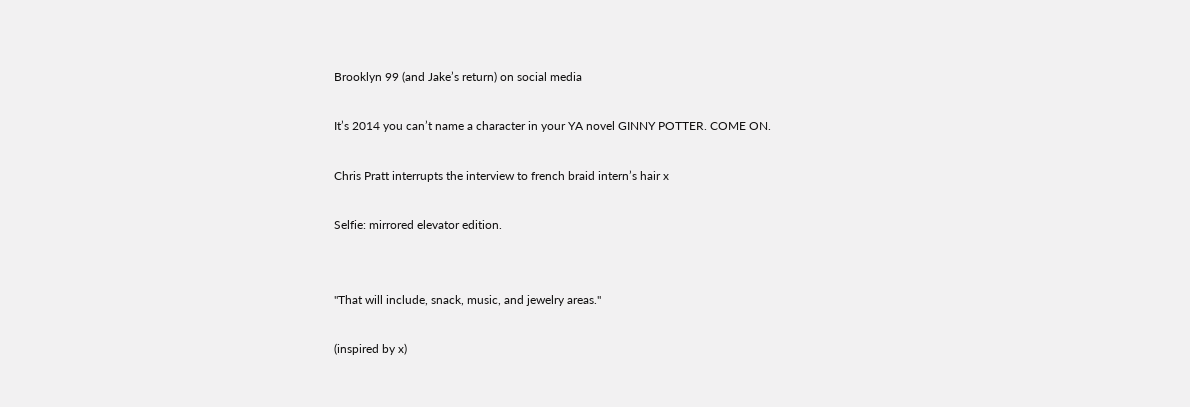Brooklyn 99 (and Jake’s return) on social media

It’s 2014 you can’t name a character in your YA novel GINNY POTTER. COME ON.

Chris Pratt interrupts the interview to french braid intern’s hair x

Selfie: mirrored elevator edition.


"That will include, snack, music, and jewelry areas."

(inspired by x)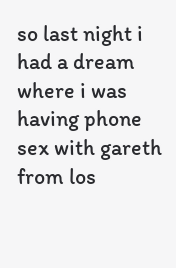so last night i had a dream where i was having phone sex with gareth from los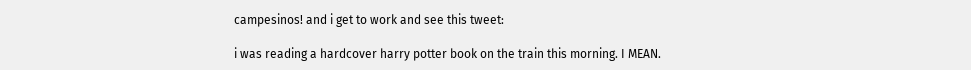campesinos! and i get to work and see this tweet:

i was reading a hardcover harry potter book on the train this morning. I MEAN.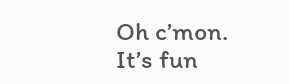Oh c’mon. It’s fun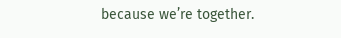because we’re together.